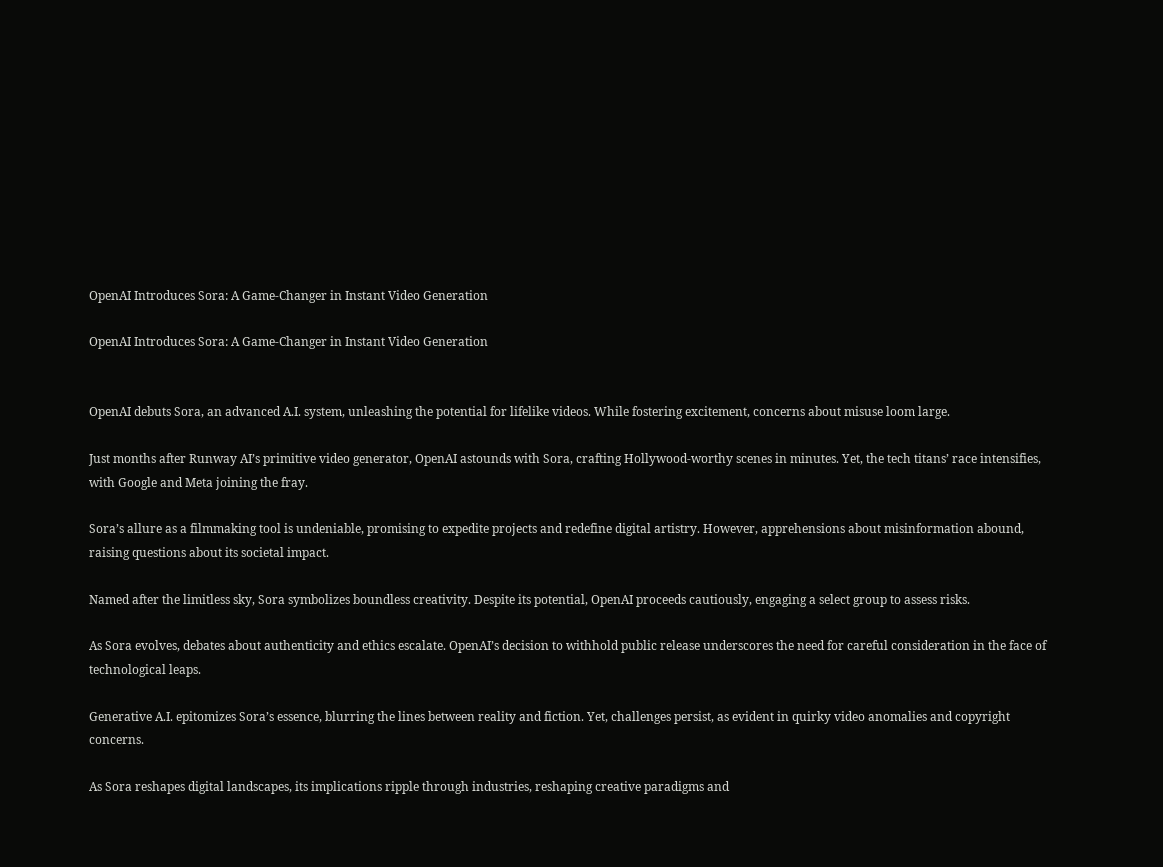OpenAI Introduces Sora: A Game-Changer in Instant Video Generation

OpenAI Introduces Sora: A Game-Changer in Instant Video Generation


OpenAI debuts Sora, an advanced A.I. system, unleashing the potential for lifelike videos. While fostering excitement, concerns about misuse loom large.

Just months after Runway AI’s primitive video generator, OpenAI astounds with Sora, crafting Hollywood-worthy scenes in minutes. Yet, the tech titans’ race intensifies, with Google and Meta joining the fray.

Sora’s allure as a filmmaking tool is undeniable, promising to expedite projects and redefine digital artistry. However, apprehensions about misinformation abound, raising questions about its societal impact.

Named after the limitless sky, Sora symbolizes boundless creativity. Despite its potential, OpenAI proceeds cautiously, engaging a select group to assess risks.

As Sora evolves, debates about authenticity and ethics escalate. OpenAI’s decision to withhold public release underscores the need for careful consideration in the face of technological leaps.

Generative A.I. epitomizes Sora’s essence, blurring the lines between reality and fiction. Yet, challenges persist, as evident in quirky video anomalies and copyright concerns.

As Sora reshapes digital landscapes, its implications ripple through industries, reshaping creative paradigms and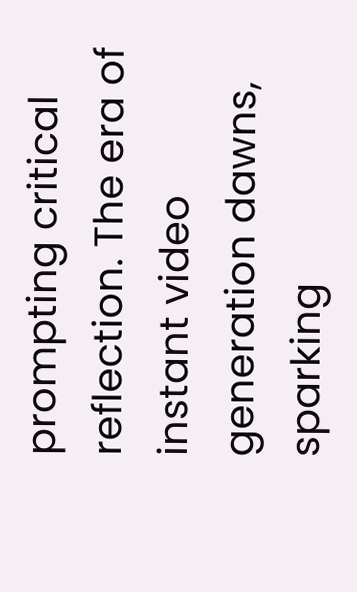prompting critical reflection. The era of instant video generation dawns, sparking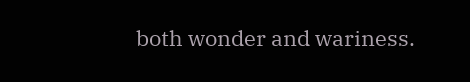both wonder and wariness.